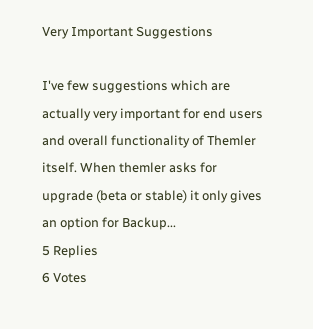Very Important Suggestions

I've few suggestions which are actually very important for end users and overall functionality of Themler itself. When themler asks for upgrade (beta or stable) it only gives an option for Backup...
5 Replies
6 Votes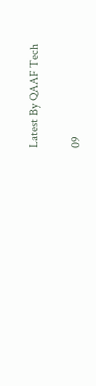Latest By QAAF Tech

09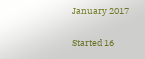January 2017

Started 16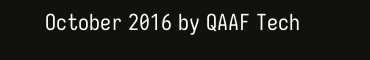October 2016 by QAAF Tech